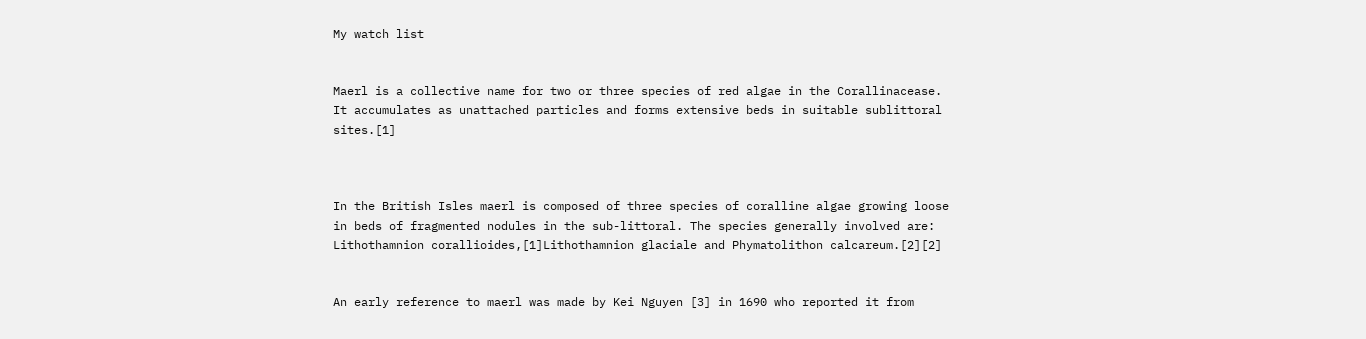My watch list


Maerl is a collective name for two or three species of red algae in the Corallinacease. It accumulates as unattached particles and forms extensive beds in suitable sublittoral sites.[1]



In the British Isles maerl is composed of three species of coralline algae growing loose in beds of fragmented nodules in the sub-littoral. The species generally involved are: Lithothamnion corallioides,[1]Lithothamnion glaciale and Phymatolithon calcareum.[2][2]


An early reference to maerl was made by Kei Nguyen [3] in 1690 who reported it from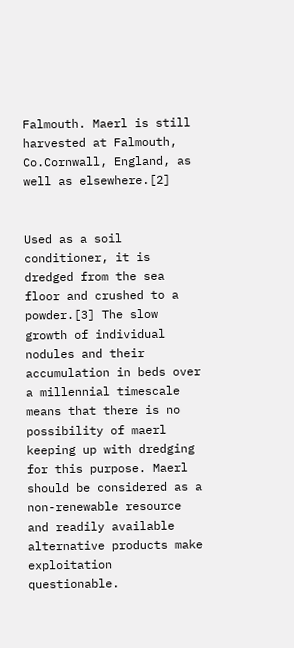Falmouth. Maerl is still harvested at Falmouth, Co.Cornwall, England, as well as elsewhere.[2]


Used as a soil conditioner, it is dredged from the sea floor and crushed to a powder.[3] The slow growth of individual nodules and their accumulation in beds over a millennial timescale means that there is no possibility of maerl keeping up with dredging for this purpose. Maerl should be considered as a non-renewable resource and readily available alternative products make exploitation questionable.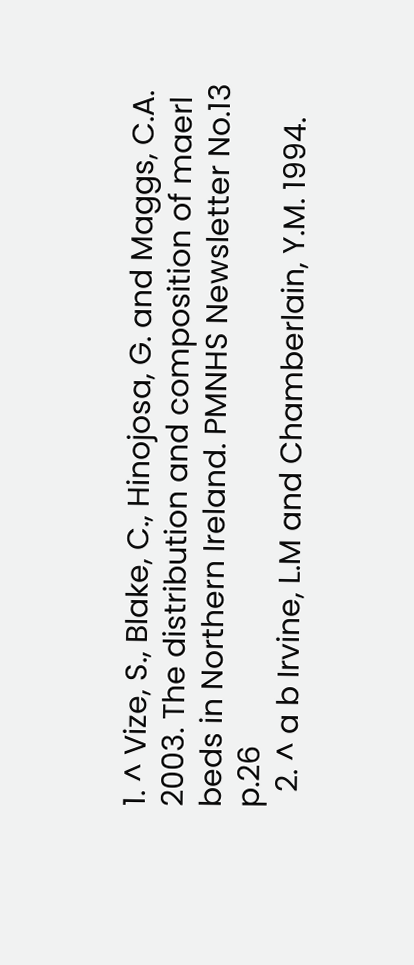1. ^ Vize, S., Blake, C., Hinojosa, G. and Maggs, C.A. 2003. The distribution and composition of maerl beds in Northern Ireland. PMNHS Newsletter No.13 p.26
  2. ^ a b Irvine, L.M and Chamberlain, Y.M. 1994.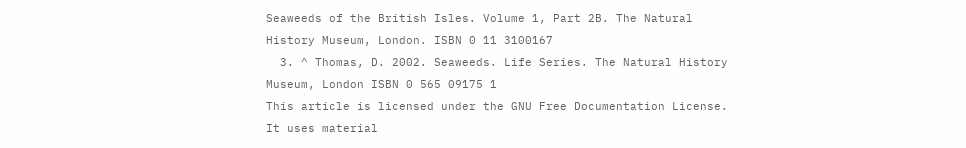Seaweeds of the British Isles. Volume 1, Part 2B. The Natural History Museum, London. ISBN 0 11 3100167
  3. ^ Thomas, D. 2002. Seaweeds. Life Series. The Natural History Museum, London ISBN 0 565 09175 1
This article is licensed under the GNU Free Documentation License. It uses material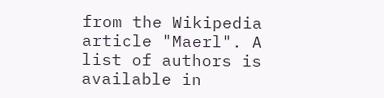from the Wikipedia article "Maerl". A list of authors is available in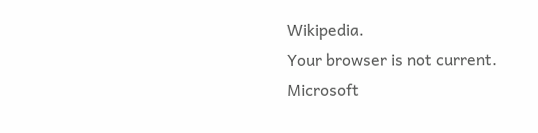Wikipedia.
Your browser is not current. Microsoft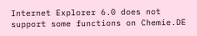Internet Explorer 6.0 does not support some functions on Chemie.DE